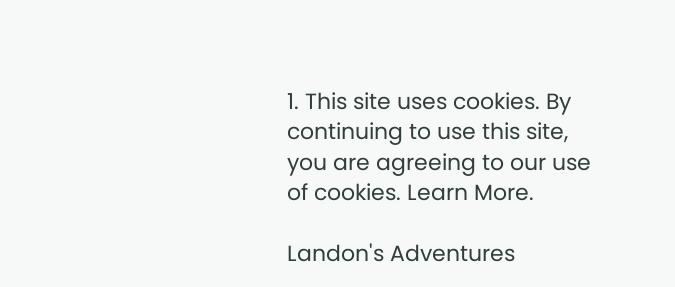1. This site uses cookies. By continuing to use this site, you are agreeing to our use of cookies. Learn More.

Landon's Adventures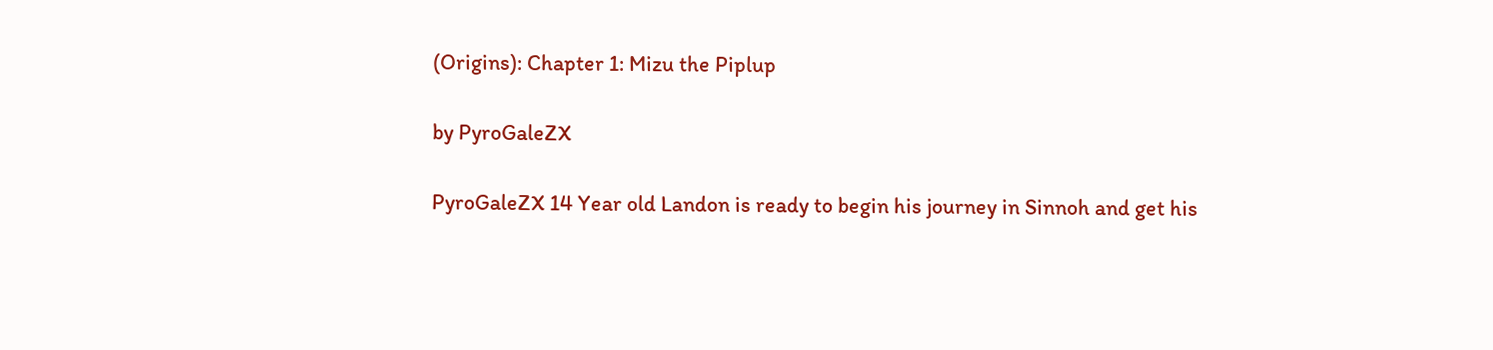(Origins): Chapter 1: Mizu the Piplup

by PyroGaleZX

PyroGaleZX 14 Year old Landon is ready to begin his journey in Sinnoh and get his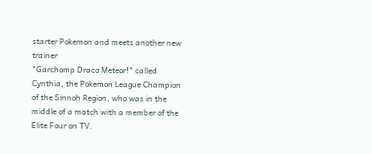starter Pokemon and meets another new trainer
"Garchomp Draco Meteor!" called Cynthia, the Pokemon League Champion of the Sinnoh Region, who was in the middle of a match with a member of the Elite Four on TV.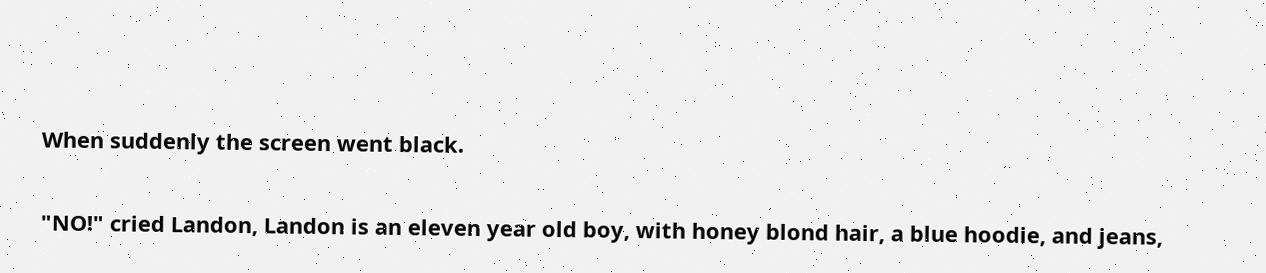When suddenly the screen went black.

"NO!" cried Landon, Landon is an eleven year old boy, with honey blond hair, a blue hoodie, and jeans,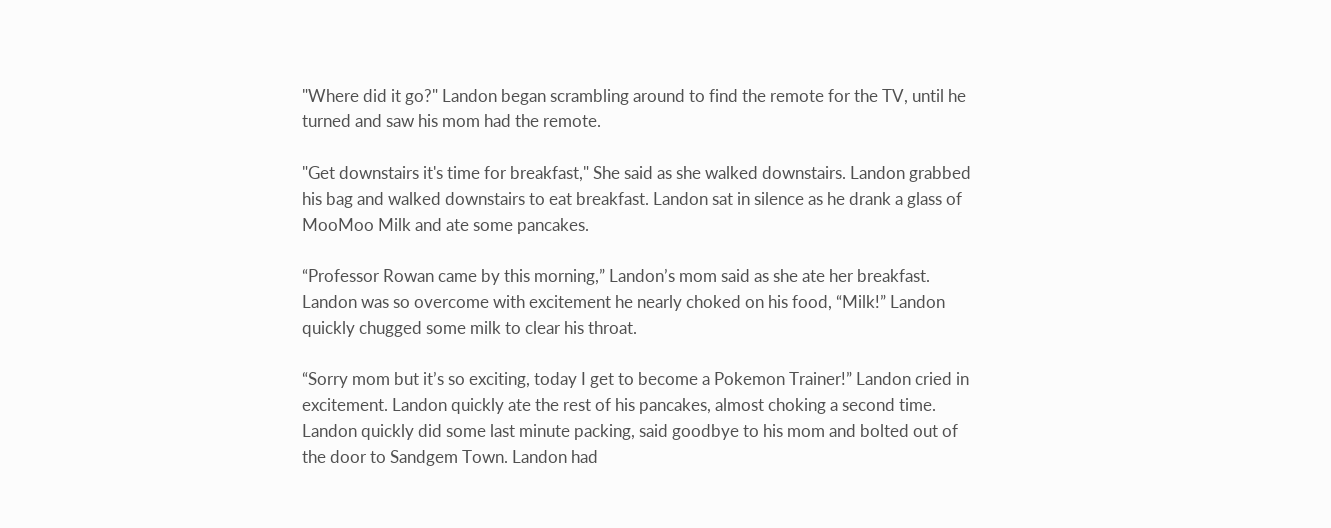"Where did it go?" Landon began scrambling around to find the remote for the TV, until he turned and saw his mom had the remote.

"Get downstairs it's time for breakfast," She said as she walked downstairs. Landon grabbed his bag and walked downstairs to eat breakfast. Landon sat in silence as he drank a glass of MooMoo Milk and ate some pancakes.

“Professor Rowan came by this morning,” Landon’s mom said as she ate her breakfast. Landon was so overcome with excitement he nearly choked on his food, “Milk!” Landon quickly chugged some milk to clear his throat.

“Sorry mom but it’s so exciting, today I get to become a Pokemon Trainer!” Landon cried in excitement. Landon quickly ate the rest of his pancakes, almost choking a second time. Landon quickly did some last minute packing, said goodbye to his mom and bolted out of the door to Sandgem Town. Landon had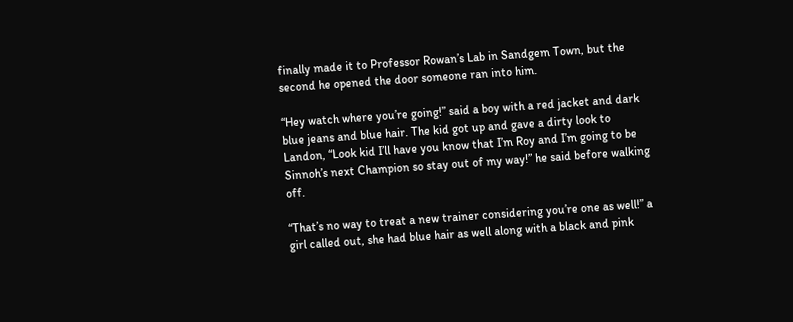finally made it to Professor Rowan’s Lab in Sandgem Town, but the second he opened the door someone ran into him.

“Hey watch where you’re going!” said a boy with a red jacket and dark blue jeans and blue hair. The kid got up and gave a dirty look to Landon, “Look kid I’ll have you know that I’m Roy and I’m going to be Sinnoh’s next Champion so stay out of my way!” he said before walking off.

“That’s no way to treat a new trainer considering you’re one as well!” a girl called out, she had blue hair as well along with a black and pink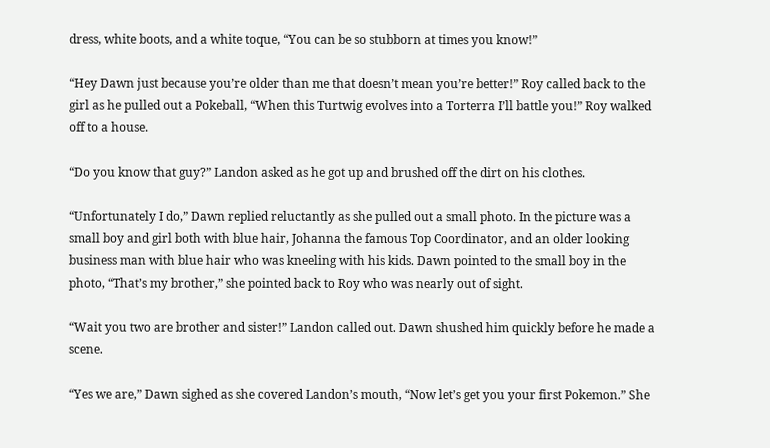dress, white boots, and a white toque, “You can be so stubborn at times you know!”

“Hey Dawn just because you’re older than me that doesn’t mean you’re better!” Roy called back to the girl as he pulled out a Pokeball, “When this Turtwig evolves into a Torterra I’ll battle you!” Roy walked off to a house.

“Do you know that guy?” Landon asked as he got up and brushed off the dirt on his clothes.

“Unfortunately I do,” Dawn replied reluctantly as she pulled out a small photo. In the picture was a small boy and girl both with blue hair, Johanna the famous Top Coordinator, and an older looking business man with blue hair who was kneeling with his kids. Dawn pointed to the small boy in the photo, “That’s my brother,” she pointed back to Roy who was nearly out of sight.

“Wait you two are brother and sister!” Landon called out. Dawn shushed him quickly before he made a scene.

“Yes we are,” Dawn sighed as she covered Landon’s mouth, “Now let’s get you your first Pokemon.” She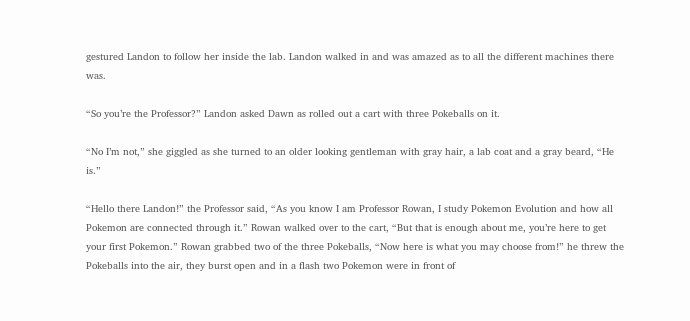gestured Landon to follow her inside the lab. Landon walked in and was amazed as to all the different machines there was.

“So you’re the Professor?” Landon asked Dawn as rolled out a cart with three Pokeballs on it.

“No I’m not,” she giggled as she turned to an older looking gentleman with gray hair, a lab coat and a gray beard, “He is.”

“Hello there Landon!” the Professor said, “As you know I am Professor Rowan, I study Pokemon Evolution and how all Pokemon are connected through it.” Rowan walked over to the cart, “But that is enough about me, you’re here to get your first Pokemon.” Rowan grabbed two of the three Pokeballs, “Now here is what you may choose from!” he threw the Pokeballs into the air, they burst open and in a flash two Pokemon were in front of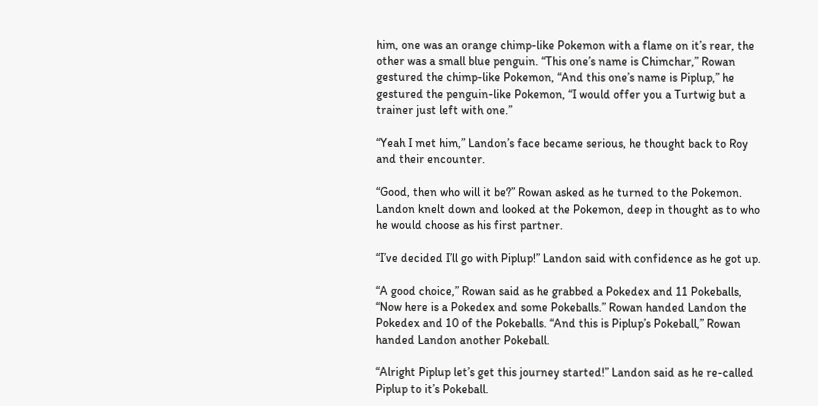him, one was an orange chimp-like Pokemon with a flame on it’s rear, the other was a small blue penguin. “This one’s name is Chimchar,” Rowan gestured the chimp-like Pokemon, “And this one’s name is Piplup,” he gestured the penguin-like Pokemon, “I would offer you a Turtwig but a trainer just left with one.”

“Yeah I met him,” Landon’s face became serious, he thought back to Roy and their encounter.

“Good, then who will it be?” Rowan asked as he turned to the Pokemon. Landon knelt down and looked at the Pokemon, deep in thought as to who he would choose as his first partner.

“I’ve decided I’ll go with Piplup!” Landon said with confidence as he got up.

“A good choice,” Rowan said as he grabbed a Pokedex and 11 Pokeballs, “Now here is a Pokedex and some Pokeballs.” Rowan handed Landon the Pokedex and 10 of the Pokeballs. “And this is Piplup’s Pokeball,” Rowan handed Landon another Pokeball.

“Alright Piplup let’s get this journey started!” Landon said as he re-called Piplup to it’s Pokeball.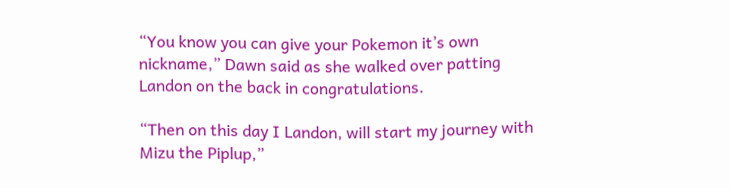“You know you can give your Pokemon it’s own nickname,” Dawn said as she walked over patting Landon on the back in congratulations.

“Then on this day I Landon, will start my journey with Mizu the Piplup,”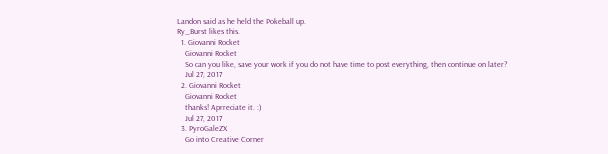Landon said as he held the Pokeball up.
Ry_Burst likes this.
  1. Giovanni Rocket
    Giovanni Rocket
    So can you like, save your work if you do not have time to post everything, then continue on later?
    Jul 27, 2017
  2. Giovanni Rocket
    Giovanni Rocket
    thanks! Aprreciate it. :)
    Jul 27, 2017
  3. PyroGaleZX
    Go into Creative Corner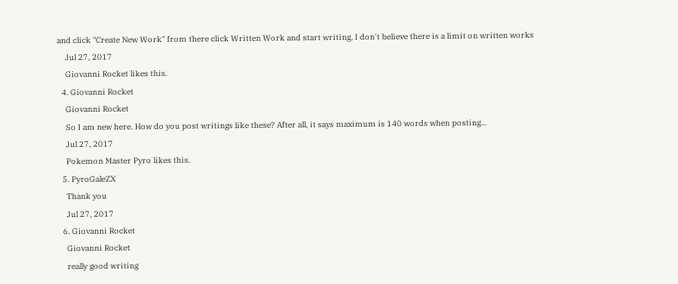and click "Create New Work" from there click Written Work and start writing, I don't believe there is a limit on written works
    Jul 27, 2017
    Giovanni Rocket likes this.
  4. Giovanni Rocket
    Giovanni Rocket
    So I am new here. How do you post writings like these? After all, it says maximum is 140 words when posting...
    Jul 27, 2017
    Pokemon Master Pyro likes this.
  5. PyroGaleZX
    Thank you
    Jul 27, 2017
  6. Giovanni Rocket
    Giovanni Rocket
    really good writing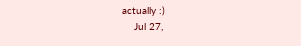actually :)
    Jul 27,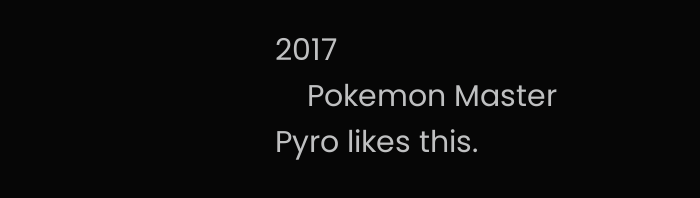2017
    Pokemon Master Pyro likes this.